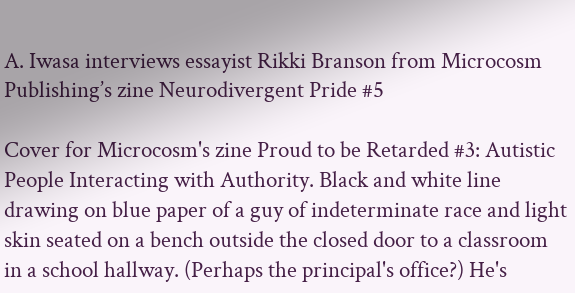A. Iwasa interviews essayist Rikki Branson from Microcosm Publishing’s zine Neurodivergent Pride #5

Cover for Microcosm's zine Proud to be Retarded #3: Autistic People Interacting with Authority. Black and white line drawing on blue paper of a guy of indeterminate race and light skin seated on a bench outside the closed door to a classroom in a school hallway. (Perhaps the principal's office?) He's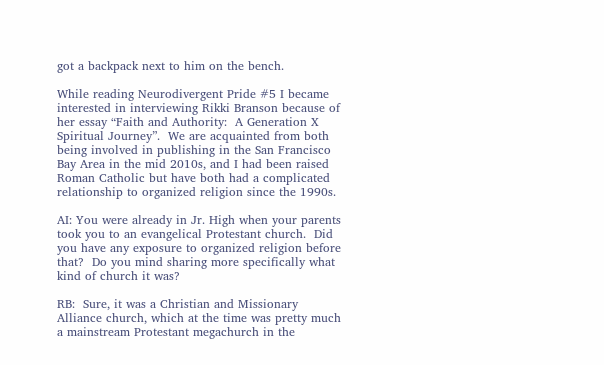got a backpack next to him on the bench.

While reading Neurodivergent Pride #5 I became interested in interviewing Rikki Branson because of her essay “Faith and Authority:  A Generation X Spiritual Journey”.  We are acquainted from both being involved in publishing in the San Francisco Bay Area in the mid 2010s, and I had been raised Roman Catholic but have both had a complicated relationship to organized religion since the 1990s.

AI: You were already in Jr. High when your parents took you to an evangelical Protestant church.  Did you have any exposure to organized religion before that?  Do you mind sharing more specifically what kind of church it was?

RB:  Sure, it was a Christian and Missionary Alliance church, which at the time was pretty much a mainstream Protestant megachurch in the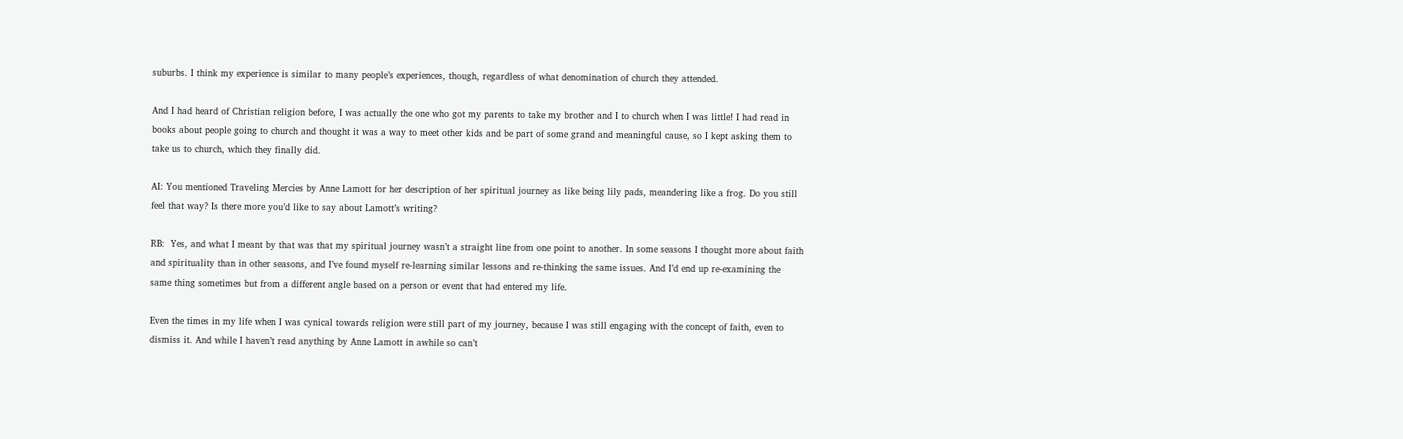suburbs. I think my experience is similar to many people’s experiences, though, regardless of what denomination of church they attended.

And I had heard of Christian religion before, I was actually the one who got my parents to take my brother and I to church when I was little! I had read in books about people going to church and thought it was a way to meet other kids and be part of some grand and meaningful cause, so I kept asking them to take us to church, which they finally did.

AI: You mentioned Traveling Mercies by Anne Lamott for her description of her spiritual journey as like being lily pads, meandering like a frog. Do you still feel that way? Is there more you’d like to say about Lamott’s writing?

RB:  Yes, and what I meant by that was that my spiritual journey wasn’t a straight line from one point to another. In some seasons I thought more about faith and spirituality than in other seasons, and I’ve found myself re-learning similar lessons and re-thinking the same issues. And I’d end up re-examining the same thing sometimes but from a different angle based on a person or event that had entered my life.

Even the times in my life when I was cynical towards religion were still part of my journey, because I was still engaging with the concept of faith, even to dismiss it. And while I haven’t read anything by Anne Lamott in awhile so can’t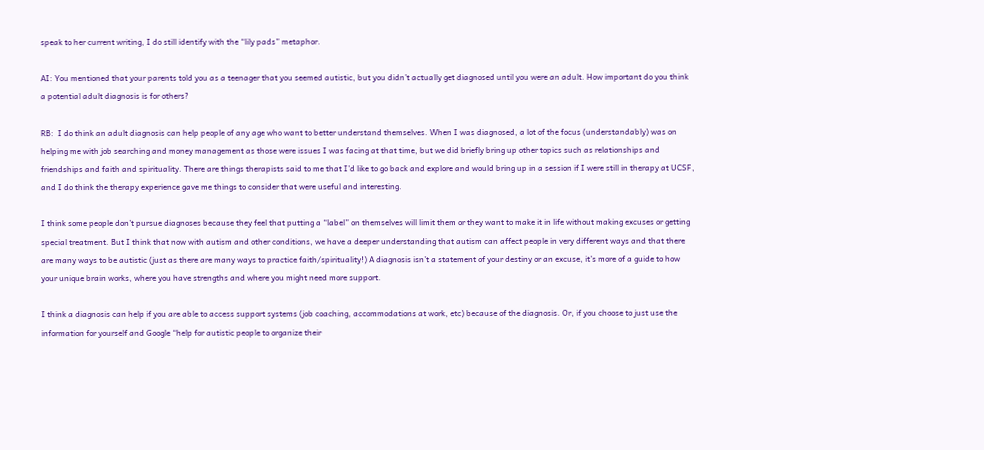speak to her current writing, I do still identify with the “lily pads” metaphor.

AI: You mentioned that your parents told you as a teenager that you seemed autistic, but you didn’t actually get diagnosed until you were an adult. How important do you think a potential adult diagnosis is for others?

RB:  I do think an adult diagnosis can help people of any age who want to better understand themselves. When I was diagnosed, a lot of the focus (understandably) was on helping me with job searching and money management as those were issues I was facing at that time, but we did briefly bring up other topics such as relationships and friendships and faith and spirituality. There are things therapists said to me that I’d like to go back and explore and would bring up in a session if I were still in therapy at UCSF, and I do think the therapy experience gave me things to consider that were useful and interesting.

I think some people don’t pursue diagnoses because they feel that putting a “label” on themselves will limit them or they want to make it in life without making excuses or getting special treatment. But I think that now with autism and other conditions, we have a deeper understanding that autism can affect people in very different ways and that there are many ways to be autistic (just as there are many ways to practice faith/spirituality!) A diagnosis isn’t a statement of your destiny or an excuse, it’s more of a guide to how your unique brain works, where you have strengths and where you might need more support.

I think a diagnosis can help if you are able to access support systems (job coaching, accommodations at work, etc) because of the diagnosis. Or, if you choose to just use the information for yourself and Google “help for autistic people to organize their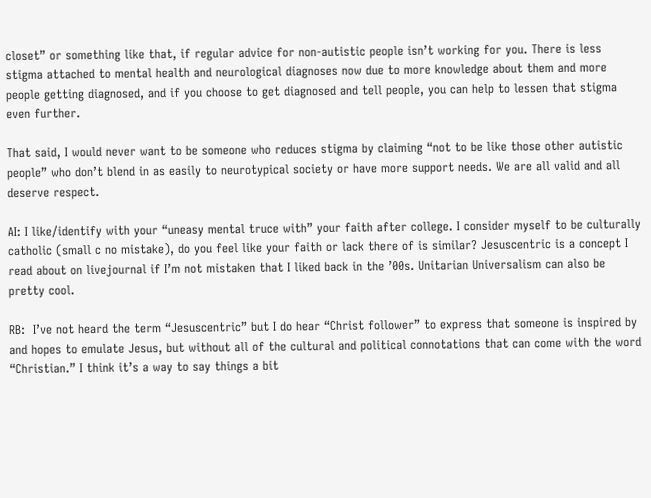closet” or something like that, if regular advice for non-autistic people isn’t working for you. There is less stigma attached to mental health and neurological diagnoses now due to more knowledge about them and more people getting diagnosed, and if you choose to get diagnosed and tell people, you can help to lessen that stigma even further.

That said, I would never want to be someone who reduces stigma by claiming “not to be like those other autistic people” who don’t blend in as easily to neurotypical society or have more support needs. We are all valid and all deserve respect.

AI: I like/identify with your “uneasy mental truce with” your faith after college. I consider myself to be culturally catholic (small c no mistake), do you feel like your faith or lack there of is similar? Jesuscentric is a concept I read about on livejournal if I’m not mistaken that I liked back in the ’00s. Unitarian Universalism can also be pretty cool.

RB:  I’ve not heard the term “Jesuscentric” but I do hear “Christ follower” to express that someone is inspired by and hopes to emulate Jesus, but without all of the cultural and political connotations that can come with the word “Christian.” I think it’s a way to say things a bit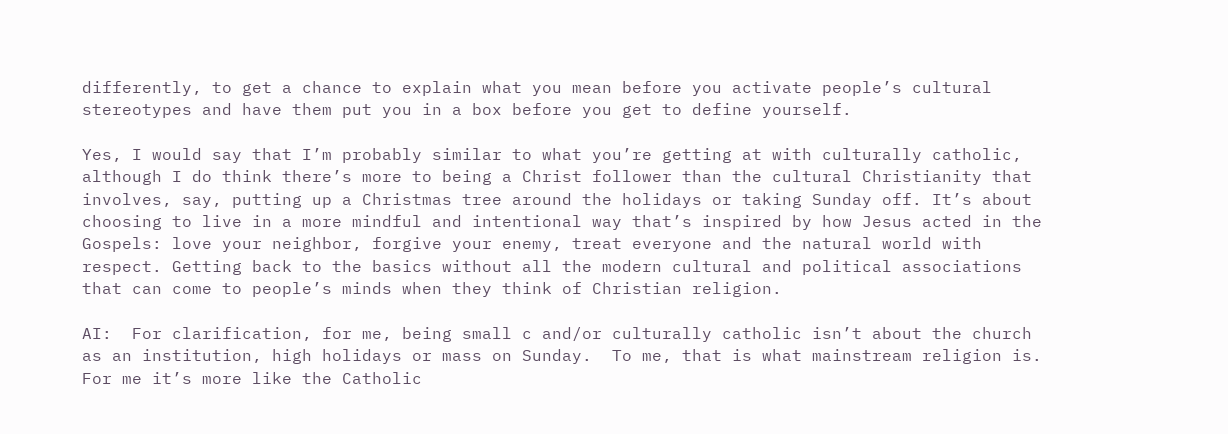differently, to get a chance to explain what you mean before you activate people’s cultural stereotypes and have them put you in a box before you get to define yourself.

Yes, I would say that I’m probably similar to what you’re getting at with culturally catholic, although I do think there’s more to being a Christ follower than the cultural Christianity that involves, say, putting up a Christmas tree around the holidays or taking Sunday off. It’s about choosing to live in a more mindful and intentional way that’s inspired by how Jesus acted in the Gospels: love your neighbor, forgive your enemy, treat everyone and the natural world with respect. Getting back to the basics without all the modern cultural and political associations that can come to people’s minds when they think of Christian religion.

AI:  For clarification, for me, being small c and/or culturally catholic isn’t about the church as an institution, high holidays or mass on Sunday.  To me, that is what mainstream religion is.  For me it’s more like the Catholic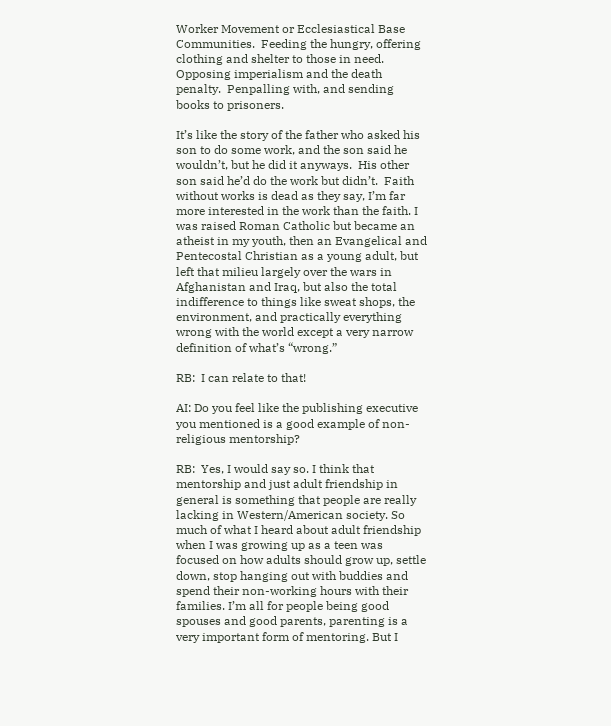Worker Movement or Ecclesiastical Base Communities.  Feeding the hungry, offering clothing and shelter to those in need.  Opposing imperialism and the death penalty.  Penpalling with, and sending books to prisoners.

It’s like the story of the father who asked his son to do some work, and the son said he wouldn’t, but he did it anyways.  His other son said he’d do the work but didn’t.  Faith without works is dead as they say, I’m far more interested in the work than the faith. I was raised Roman Catholic but became an atheist in my youth, then an Evangelical and Pentecostal Christian as a young adult, but left that milieu largely over the wars in Afghanistan and Iraq, but also the total indifference to things like sweat shops, the environment, and practically everything wrong with the world except a very narrow definition of what’s “wrong.”

RB:  I can relate to that!

AI: Do you feel like the publishing executive you mentioned is a good example of non-religious mentorship?

RB:  Yes, I would say so. I think that mentorship and just adult friendship in general is something that people are really lacking in Western/American society. So much of what I heard about adult friendship when I was growing up as a teen was focused on how adults should grow up, settle down, stop hanging out with buddies and spend their non-working hours with their families. I’m all for people being good spouses and good parents, parenting is a very important form of mentoring. But I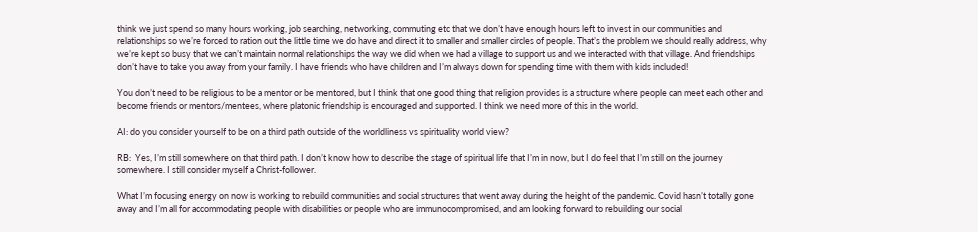think we just spend so many hours working, job searching, networking, commuting etc that we don’t have enough hours left to invest in our communities and relationships so we’re forced to ration out the little time we do have and direct it to smaller and smaller circles of people. That’s the problem we should really address, why we’re kept so busy that we can’t maintain normal relationships the way we did when we had a village to support us and we interacted with that village. And friendships don’t have to take you away from your family. I have friends who have children and I’m always down for spending time with them with kids included!

You don’t need to be religious to be a mentor or be mentored, but I think that one good thing that religion provides is a structure where people can meet each other and become friends or mentors/mentees, where platonic friendship is encouraged and supported. I think we need more of this in the world.

AI: do you consider yourself to be on a third path outside of the worldliness vs spirituality world view?

RB:  Yes, I’m still somewhere on that third path. I don’t know how to describe the stage of spiritual life that I’m in now, but I do feel that I’m still on the journey somewhere. I still consider myself a Christ-follower.

What I’m focusing energy on now is working to rebuild communities and social structures that went away during the height of the pandemic. Covid hasn’t totally gone away and I’m all for accommodating people with disabilities or people who are immunocompromised, and am looking forward to rebuilding our social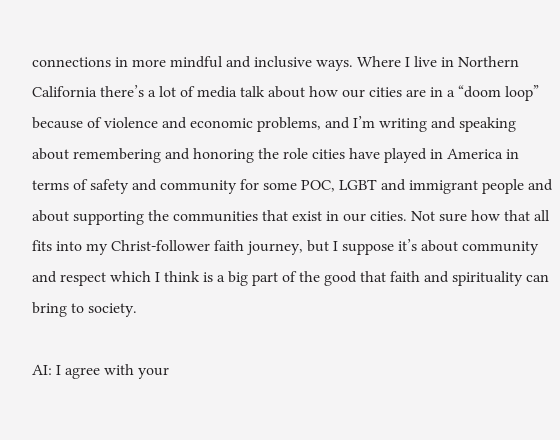connections in more mindful and inclusive ways. Where I live in Northern California there’s a lot of media talk about how our cities are in a “doom loop” because of violence and economic problems, and I’m writing and speaking about remembering and honoring the role cities have played in America in terms of safety and community for some POC, LGBT and immigrant people and about supporting the communities that exist in our cities. Not sure how that all fits into my Christ-follower faith journey, but I suppose it’s about community and respect which I think is a big part of the good that faith and spirituality can bring to society.

AI: I agree with your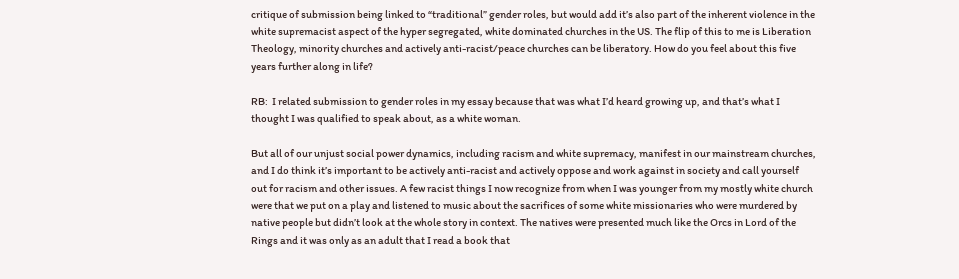critique of submission being linked to “traditional” gender roles, but would add it’s also part of the inherent violence in the white supremacist aspect of the hyper segregated, white dominated churches in the US. The flip of this to me is Liberation Theology, minority churches and actively anti-racist/peace churches can be liberatory. How do you feel about this five years further along in life?

RB:  I related submission to gender roles in my essay because that was what I’d heard growing up, and that’s what I thought I was qualified to speak about, as a white woman.

But all of our unjust social power dynamics, including racism and white supremacy, manifest in our mainstream churches, and I do think it’s important to be actively anti-racist and actively oppose and work against in society and call yourself out for racism and other issues. A few racist things I now recognize from when I was younger from my mostly white church were that we put on a play and listened to music about the sacrifices of some white missionaries who were murdered by native people but didn’t look at the whole story in context. The natives were presented much like the Orcs in Lord of the Rings and it was only as an adult that I read a book that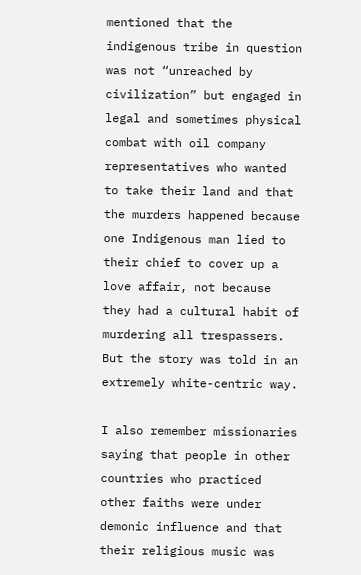mentioned that the indigenous tribe in question was not “unreached by civilization” but engaged in legal and sometimes physical combat with oil company representatives who wanted to take their land and that the murders happened because one Indigenous man lied to their chief to cover up a love affair, not because they had a cultural habit of murdering all trespassers. But the story was told in an extremely white-centric way.

I also remember missionaries saying that people in other countries who practiced other faiths were under demonic influence and that their religious music was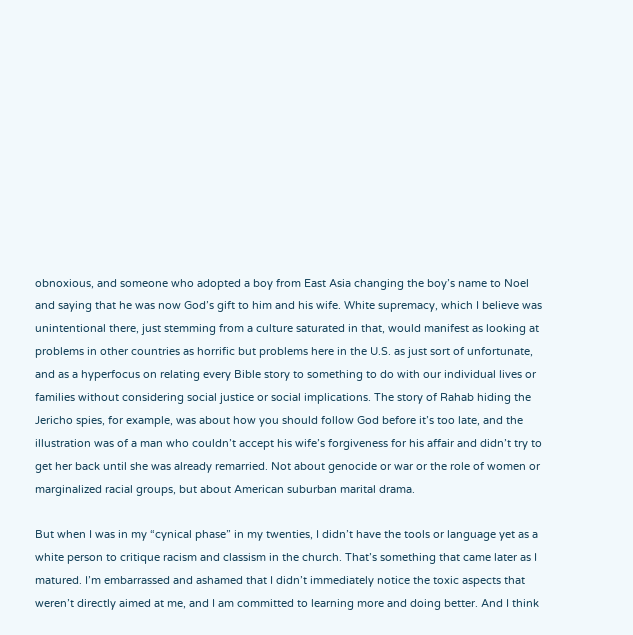obnoxious, and someone who adopted a boy from East Asia changing the boy’s name to Noel and saying that he was now God’s gift to him and his wife. White supremacy, which I believe was unintentional there, just stemming from a culture saturated in that, would manifest as looking at problems in other countries as horrific but problems here in the U.S. as just sort of unfortunate, and as a hyperfocus on relating every Bible story to something to do with our individual lives or families without considering social justice or social implications. The story of Rahab hiding the Jericho spies, for example, was about how you should follow God before it’s too late, and the illustration was of a man who couldn’t accept his wife’s forgiveness for his affair and didn’t try to get her back until she was already remarried. Not about genocide or war or the role of women or marginalized racial groups, but about American suburban marital drama.

But when I was in my “cynical phase” in my twenties, I didn’t have the tools or language yet as a white person to critique racism and classism in the church. That’s something that came later as I matured. I’m embarrassed and ashamed that I didn’t immediately notice the toxic aspects that weren’t directly aimed at me, and I am committed to learning more and doing better. And I think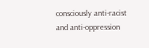consciously anti-racist and anti-oppression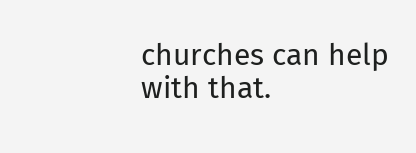churches can help with that.